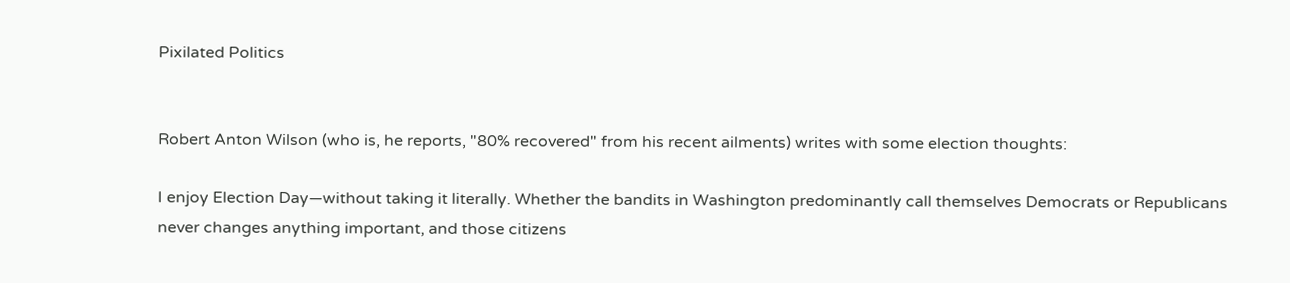Pixilated Politics


Robert Anton Wilson (who is, he reports, "80% recovered" from his recent ailments) writes with some election thoughts:

I enjoy Election Day—without taking it literally. Whether the bandits in Washington predominantly call themselves Democrats or Republicans never changes anything important, and those citizens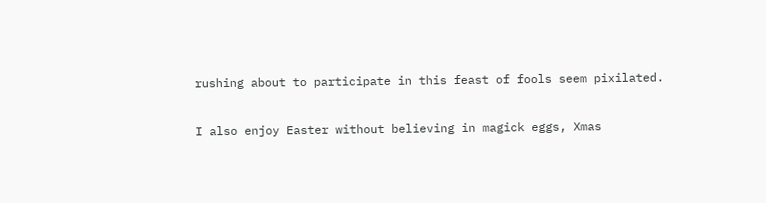rushing about to participate in this feast of fools seem pixilated.

I also enjoy Easter without believing in magick eggs, Xmas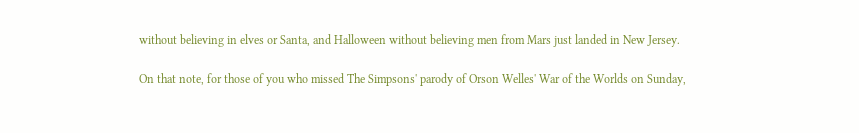without believing in elves or Santa, and Halloween without believing men from Mars just landed in New Jersey.

On that note, for those of you who missed The Simpsons' parody of Orson Welles' War of the Worlds on Sunday,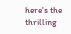here's the thrilling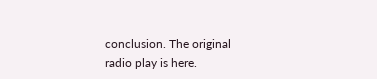conclusion. The original radio play is here.